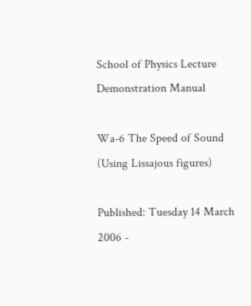School of Physics Lecture Demonstration Manual

Wa-6 The Speed of Sound (Using Lissajous figures)

Published: Tuesday 14 March 2006 -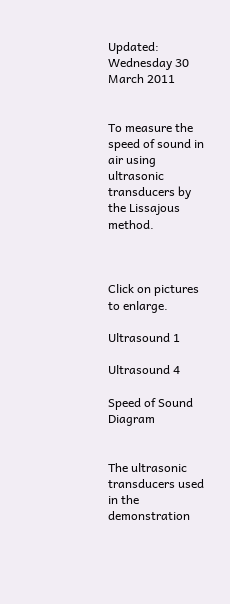Updated: Wednesday 30 March 2011


To measure the speed of sound in air using ultrasonic transducers by the Lissajous method.



Click on pictures to enlarge.

Ultrasound 1

Ultrasound 4

Speed of Sound Diagram


The ultrasonic transducers used in the demonstration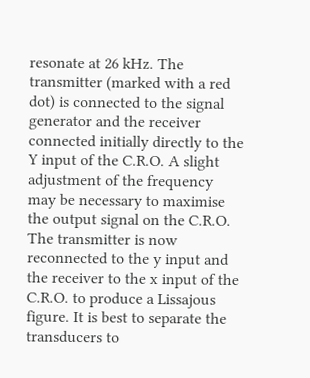resonate at 26 kHz. The transmitter (marked with a red dot) is connected to the signal generator and the receiver connected initially directly to the Y input of the C.R.O. A slight adjustment of the frequency may be necessary to maximise the output signal on the C.R.O. The transmitter is now reconnected to the y input and the receiver to the x input of the C.R.O. to produce a Lissajous figure. It is best to separate the transducers to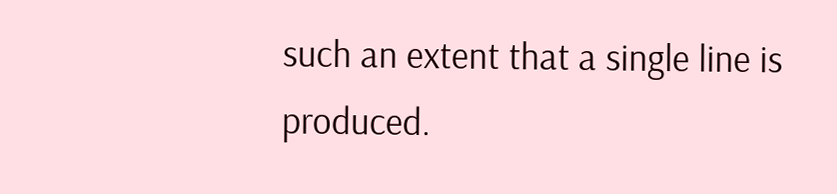such an extent that a single line is produced.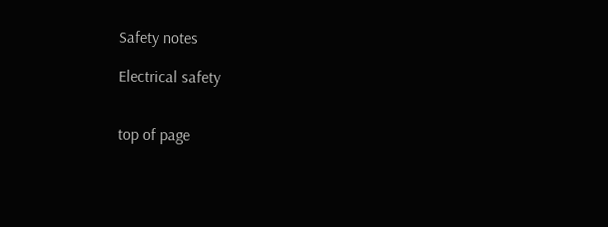Safety notes

Electrical safety


top of page